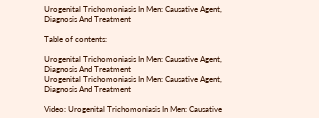Urogenital Trichomoniasis In Men: Causative Agent, Diagnosis And Treatment

Table of contents:

Urogenital Trichomoniasis In Men: Causative Agent, Diagnosis And Treatment
Urogenital Trichomoniasis In Men: Causative Agent, Diagnosis And Treatment

Video: Urogenital Trichomoniasis In Men: Causative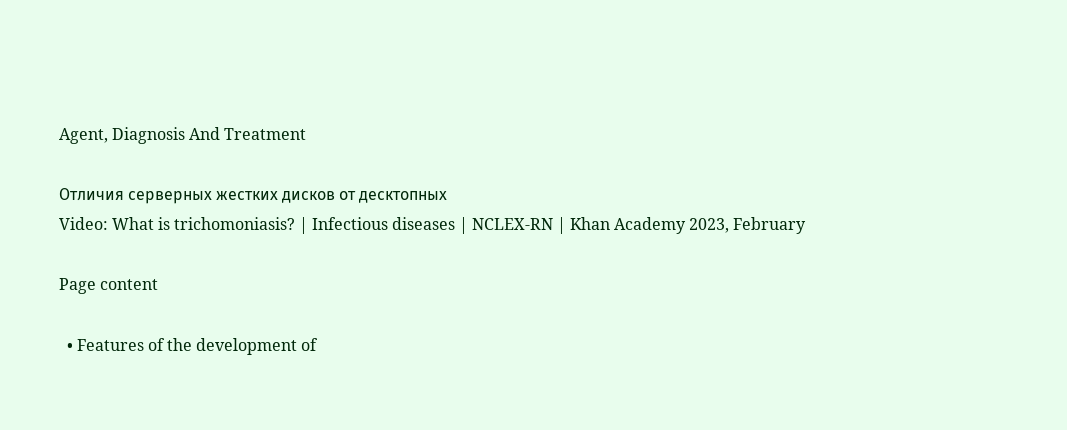Agent, Diagnosis And Treatment

Отличия серверных жестких дисков от десктопных
Video: What is trichomoniasis? | Infectious diseases | NCLEX-RN | Khan Academy 2023, February

Page content

  • Features of the development of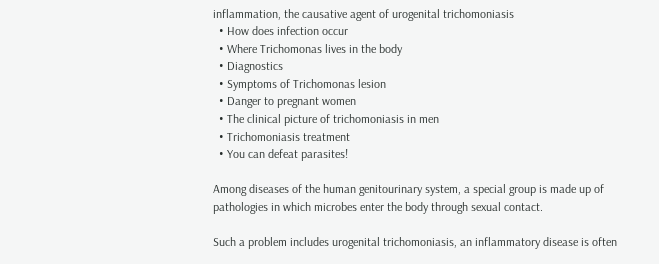inflammation, the causative agent of urogenital trichomoniasis
  • How does infection occur
  • Where Trichomonas lives in the body
  • Diagnostics
  • Symptoms of Trichomonas lesion
  • Danger to pregnant women
  • The clinical picture of trichomoniasis in men
  • Trichomoniasis treatment
  • You can defeat parasites!

Among diseases of the human genitourinary system, a special group is made up of pathologies in which microbes enter the body through sexual contact.

Such a problem includes urogenital trichomoniasis, an inflammatory disease is often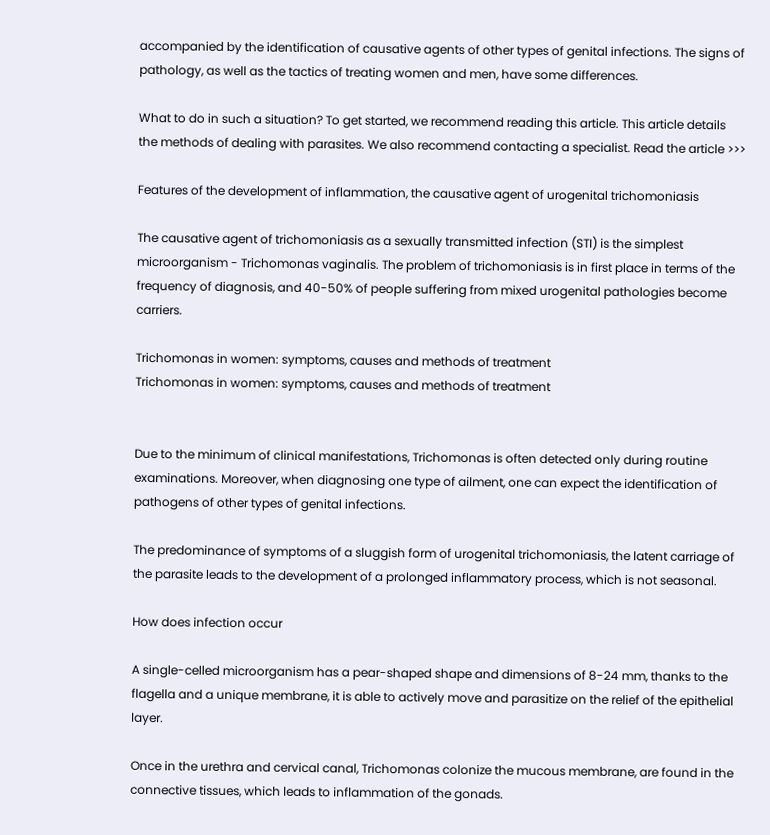accompanied by the identification of causative agents of other types of genital infections. The signs of pathology, as well as the tactics of treating women and men, have some differences.

What to do in such a situation? To get started, we recommend reading this article. This article details the methods of dealing with parasites. We also recommend contacting a specialist. Read the article >>>

Features of the development of inflammation, the causative agent of urogenital trichomoniasis

The causative agent of trichomoniasis as a sexually transmitted infection (STI) is the simplest microorganism - Trichomonas vaginalis. The problem of trichomoniasis is in first place in terms of the frequency of diagnosis, and 40-50% of people suffering from mixed urogenital pathologies become carriers.

Trichomonas in women: symptoms, causes and methods of treatment
Trichomonas in women: symptoms, causes and methods of treatment


Due to the minimum of clinical manifestations, Trichomonas is often detected only during routine examinations. Moreover, when diagnosing one type of ailment, one can expect the identification of pathogens of other types of genital infections.

The predominance of symptoms of a sluggish form of urogenital trichomoniasis, the latent carriage of the parasite leads to the development of a prolonged inflammatory process, which is not seasonal.

How does infection occur

A single-celled microorganism has a pear-shaped shape and dimensions of 8-24 mm, thanks to the flagella and a unique membrane, it is able to actively move and parasitize on the relief of the epithelial layer.

Once in the urethra and cervical canal, Trichomonas colonize the mucous membrane, are found in the connective tissues, which leads to inflammation of the gonads.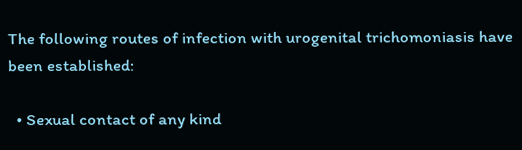The following routes of infection with urogenital trichomoniasis have been established:

  • Sexual contact of any kind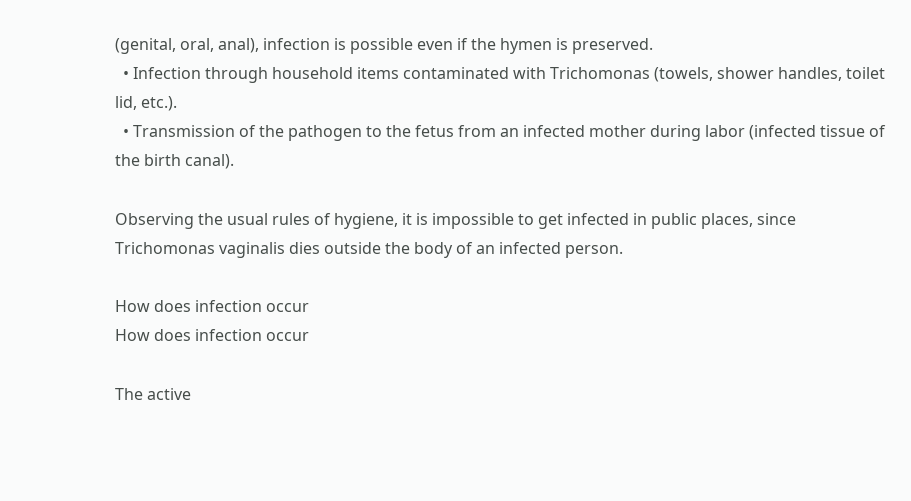(genital, oral, anal), infection is possible even if the hymen is preserved.
  • Infection through household items contaminated with Trichomonas (towels, shower handles, toilet lid, etc.).
  • Transmission of the pathogen to the fetus from an infected mother during labor (infected tissue of the birth canal).

Observing the usual rules of hygiene, it is impossible to get infected in public places, since Trichomonas vaginalis dies outside the body of an infected person.

How does infection occur
How does infection occur

The active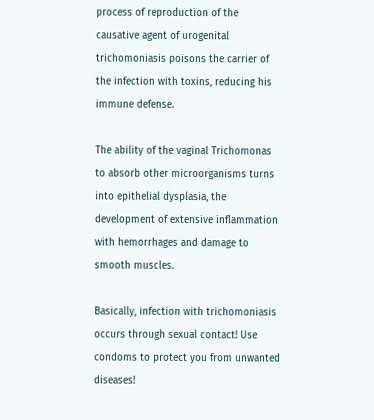process of reproduction of the causative agent of urogenital trichomoniasis poisons the carrier of the infection with toxins, reducing his immune defense.

The ability of the vaginal Trichomonas to absorb other microorganisms turns into epithelial dysplasia, the development of extensive inflammation with hemorrhages and damage to smooth muscles.

Basically, infection with trichomoniasis occurs through sexual contact! Use condoms to protect you from unwanted diseases!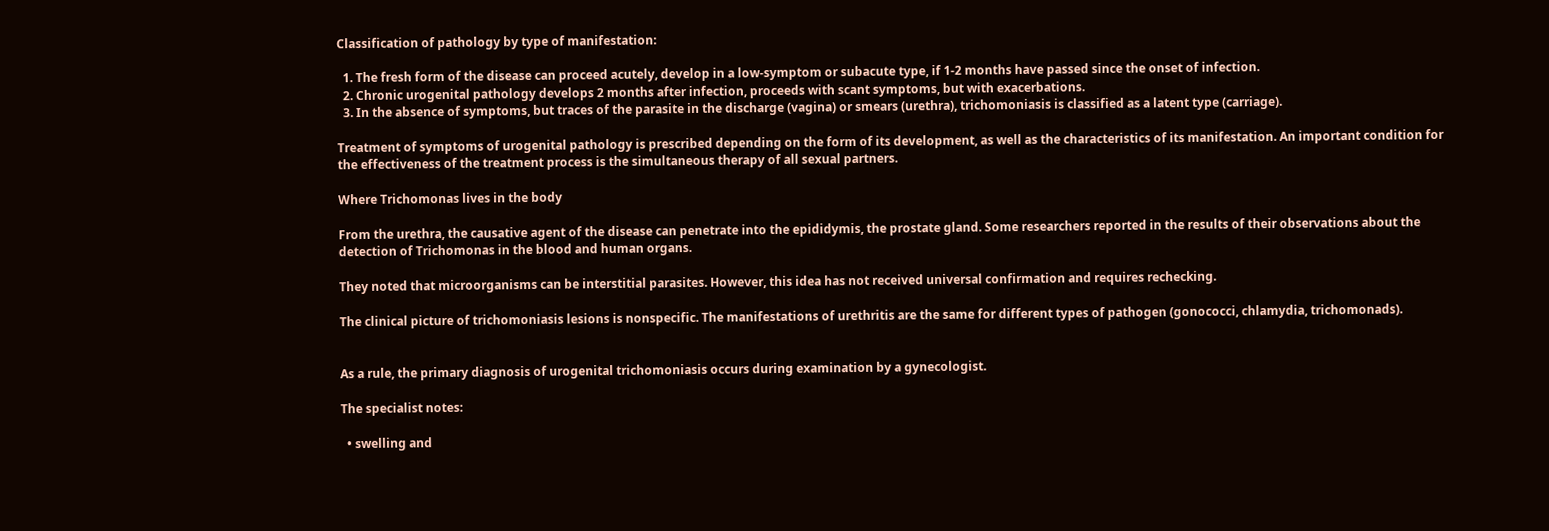Classification of pathology by type of manifestation:

  1. The fresh form of the disease can proceed acutely, develop in a low-symptom or subacute type, if 1-2 months have passed since the onset of infection.
  2. Chronic urogenital pathology develops 2 months after infection, proceeds with scant symptoms, but with exacerbations.
  3. In the absence of symptoms, but traces of the parasite in the discharge (vagina) or smears (urethra), trichomoniasis is classified as a latent type (carriage).

Treatment of symptoms of urogenital pathology is prescribed depending on the form of its development, as well as the characteristics of its manifestation. An important condition for the effectiveness of the treatment process is the simultaneous therapy of all sexual partners.

Where Trichomonas lives in the body

From the urethra, the causative agent of the disease can penetrate into the epididymis, the prostate gland. Some researchers reported in the results of their observations about the detection of Trichomonas in the blood and human organs.

They noted that microorganisms can be interstitial parasites. However, this idea has not received universal confirmation and requires rechecking.

The clinical picture of trichomoniasis lesions is nonspecific. The manifestations of urethritis are the same for different types of pathogen (gonococci, chlamydia, trichomonads).


As a rule, the primary diagnosis of urogenital trichomoniasis occurs during examination by a gynecologist.

The specialist notes:

  • swelling and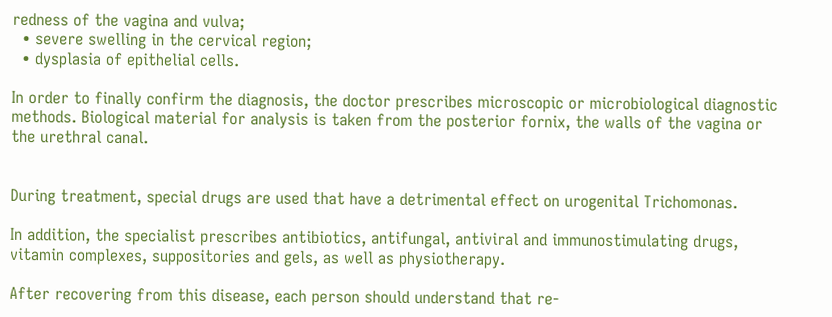redness of the vagina and vulva;
  • severe swelling in the cervical region;
  • dysplasia of epithelial cells.

In order to finally confirm the diagnosis, the doctor prescribes microscopic or microbiological diagnostic methods. Biological material for analysis is taken from the posterior fornix, the walls of the vagina or the urethral canal.


During treatment, special drugs are used that have a detrimental effect on urogenital Trichomonas.

In addition, the specialist prescribes antibiotics, antifungal, antiviral and immunostimulating drugs, vitamin complexes, suppositories and gels, as well as physiotherapy.

After recovering from this disease, each person should understand that re-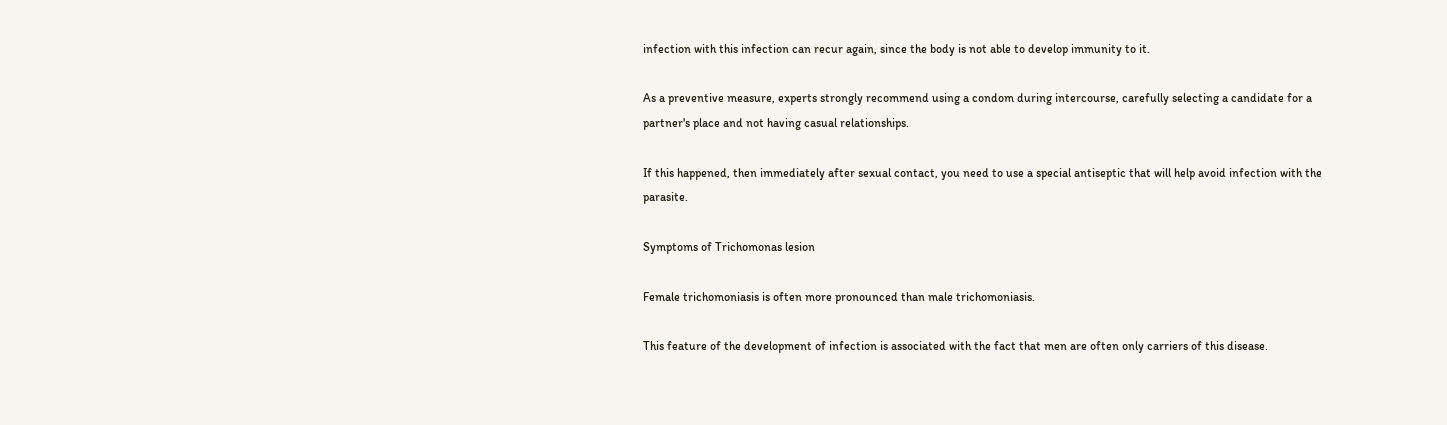infection with this infection can recur again, since the body is not able to develop immunity to it.

As a preventive measure, experts strongly recommend using a condom during intercourse, carefully selecting a candidate for a partner's place and not having casual relationships.

If this happened, then immediately after sexual contact, you need to use a special antiseptic that will help avoid infection with the parasite.

Symptoms of Trichomonas lesion

Female trichomoniasis is often more pronounced than male trichomoniasis.

This feature of the development of infection is associated with the fact that men are often only carriers of this disease.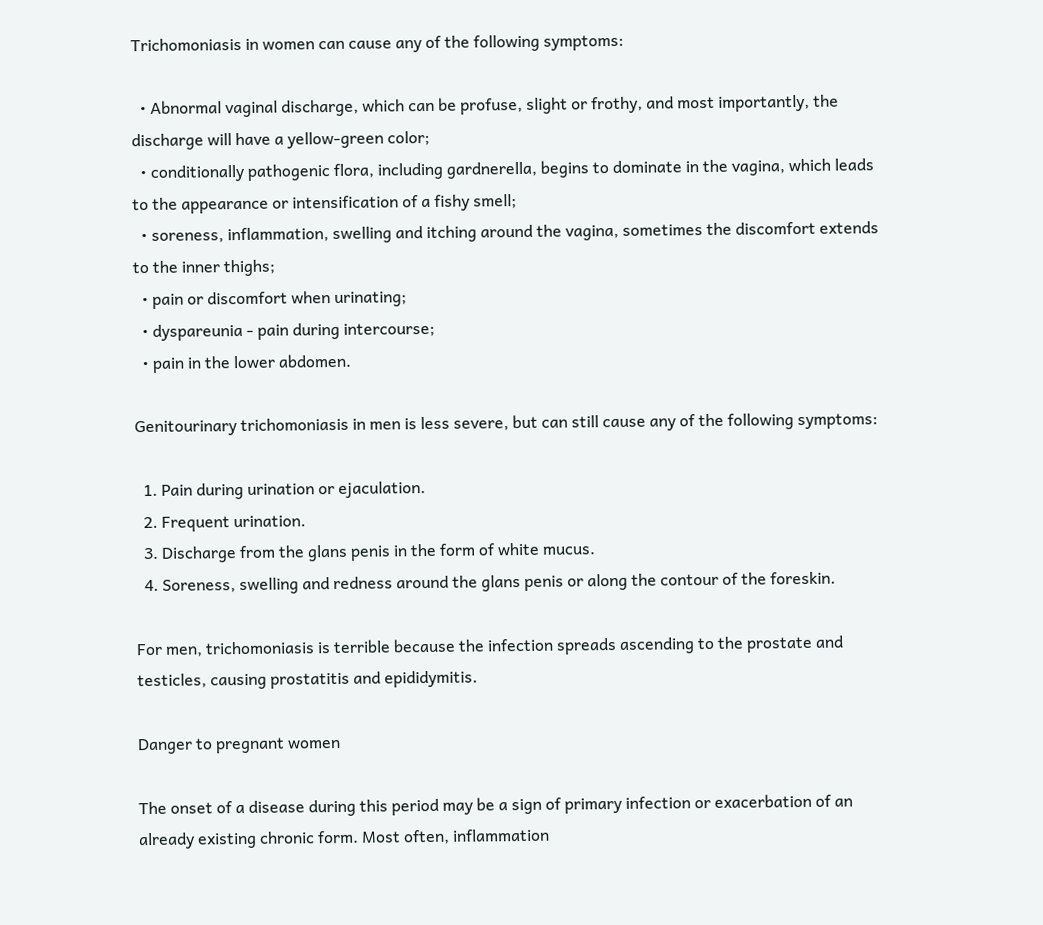Trichomoniasis in women can cause any of the following symptoms:

  • Abnormal vaginal discharge, which can be profuse, slight or frothy, and most importantly, the discharge will have a yellow-green color;
  • conditionally pathogenic flora, including gardnerella, begins to dominate in the vagina, which leads to the appearance or intensification of a fishy smell;
  • soreness, inflammation, swelling and itching around the vagina, sometimes the discomfort extends to the inner thighs;
  • pain or discomfort when urinating;
  • dyspareunia - pain during intercourse;
  • pain in the lower abdomen.

Genitourinary trichomoniasis in men is less severe, but can still cause any of the following symptoms:

  1. Pain during urination or ejaculation.
  2. Frequent urination.
  3. Discharge from the glans penis in the form of white mucus.
  4. Soreness, swelling and redness around the glans penis or along the contour of the foreskin.

For men, trichomoniasis is terrible because the infection spreads ascending to the prostate and testicles, causing prostatitis and epididymitis.

Danger to pregnant women

The onset of a disease during this period may be a sign of primary infection or exacerbation of an already existing chronic form. Most often, inflammation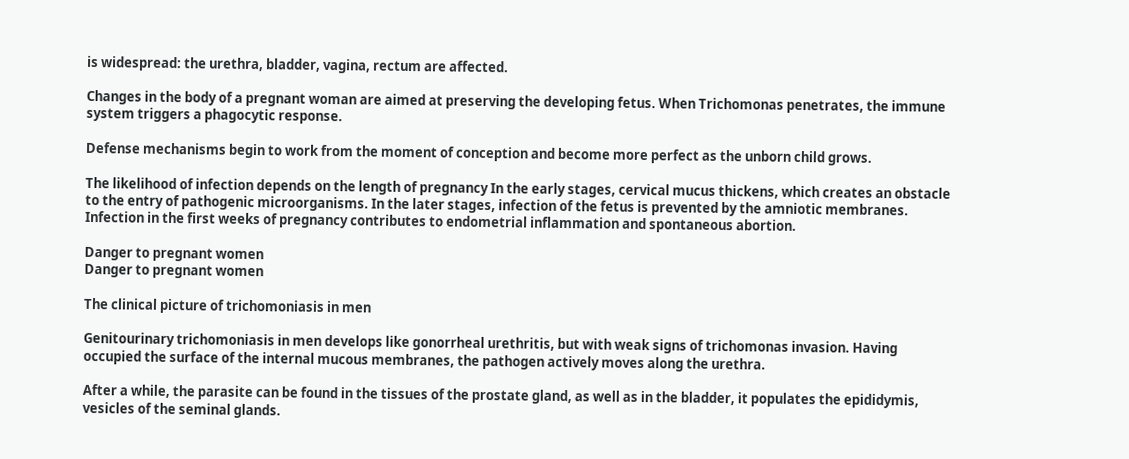is widespread: the urethra, bladder, vagina, rectum are affected.

Changes in the body of a pregnant woman are aimed at preserving the developing fetus. When Trichomonas penetrates, the immune system triggers a phagocytic response.

Defense mechanisms begin to work from the moment of conception and become more perfect as the unborn child grows.

The likelihood of infection depends on the length of pregnancy In the early stages, cervical mucus thickens, which creates an obstacle to the entry of pathogenic microorganisms. In the later stages, infection of the fetus is prevented by the amniotic membranes. Infection in the first weeks of pregnancy contributes to endometrial inflammation and spontaneous abortion.

Danger to pregnant women
Danger to pregnant women

The clinical picture of trichomoniasis in men

Genitourinary trichomoniasis in men develops like gonorrheal urethritis, but with weak signs of trichomonas invasion. Having occupied the surface of the internal mucous membranes, the pathogen actively moves along the urethra.

After a while, the parasite can be found in the tissues of the prostate gland, as well as in the bladder, it populates the epididymis, vesicles of the seminal glands.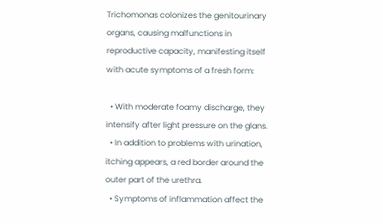Trichomonas colonizes the genitourinary organs, causing malfunctions in reproductive capacity, manifesting itself with acute symptoms of a fresh form:

  • With moderate foamy discharge, they intensify after light pressure on the glans.
  • In addition to problems with urination, itching appears, a red border around the outer part of the urethra.
  • Symptoms of inflammation affect the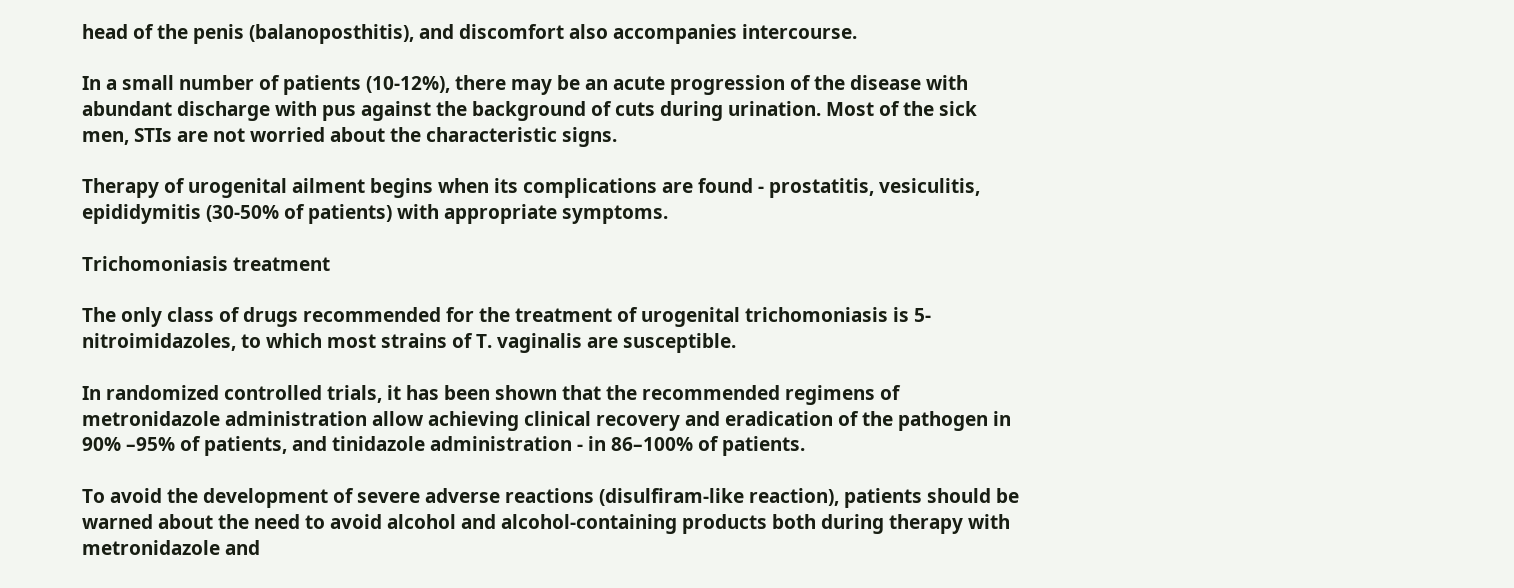head of the penis (balanoposthitis), and discomfort also accompanies intercourse.

In a small number of patients (10-12%), there may be an acute progression of the disease with abundant discharge with pus against the background of cuts during urination. Most of the sick men, STIs are not worried about the characteristic signs.

Therapy of urogenital ailment begins when its complications are found - prostatitis, vesiculitis, epididymitis (30-50% of patients) with appropriate symptoms.

Trichomoniasis treatment

The only class of drugs recommended for the treatment of urogenital trichomoniasis is 5-nitroimidazoles, to which most strains of T. vaginalis are susceptible.

In randomized controlled trials, it has been shown that the recommended regimens of metronidazole administration allow achieving clinical recovery and eradication of the pathogen in 90% –95% of patients, and tinidazole administration - in 86–100% of patients.

To avoid the development of severe adverse reactions (disulfiram-like reaction), patients should be warned about the need to avoid alcohol and alcohol-containing products both during therapy with metronidazole and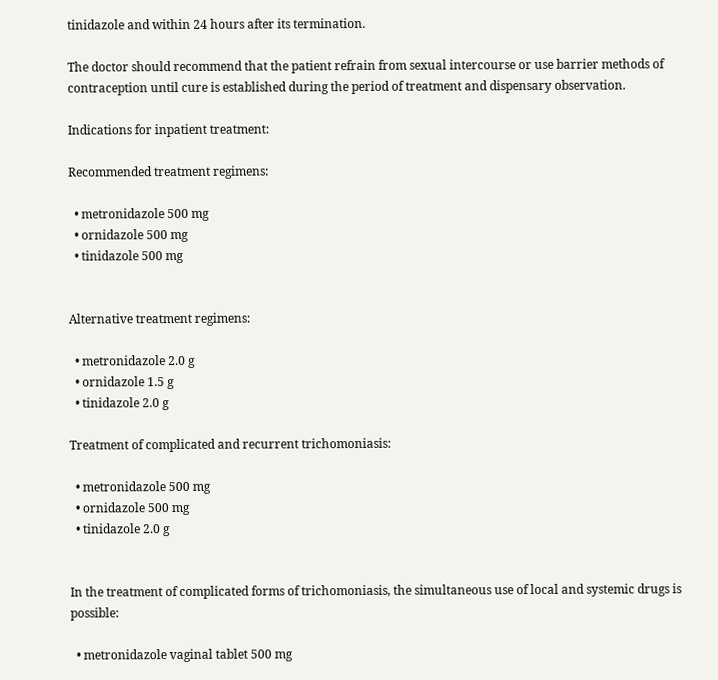tinidazole and within 24 hours after its termination.

The doctor should recommend that the patient refrain from sexual intercourse or use barrier methods of contraception until cure is established during the period of treatment and dispensary observation.

Indications for inpatient treatment:

Recommended treatment regimens:

  • metronidazole 500 mg
  • ornidazole 500 mg
  • tinidazole 500 mg


Alternative treatment regimens:

  • metronidazole 2.0 g
  • ornidazole 1.5 g
  • tinidazole 2.0 g

Treatment of complicated and recurrent trichomoniasis:

  • metronidazole 500 mg
  • ornidazole 500 mg
  • tinidazole 2.0 g


In the treatment of complicated forms of trichomoniasis, the simultaneous use of local and systemic drugs is possible:

  • metronidazole vaginal tablet 500 mg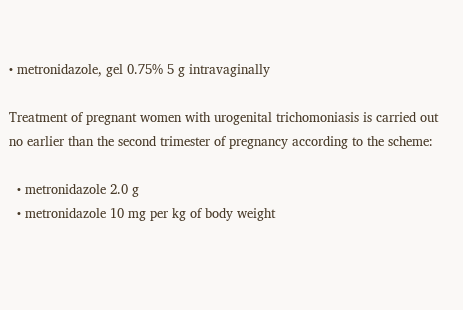• metronidazole, gel 0.75% 5 g intravaginally

Treatment of pregnant women with urogenital trichomoniasis is carried out no earlier than the second trimester of pregnancy according to the scheme:

  • metronidazole 2.0 g
  • metronidazole 10 mg per kg of body weight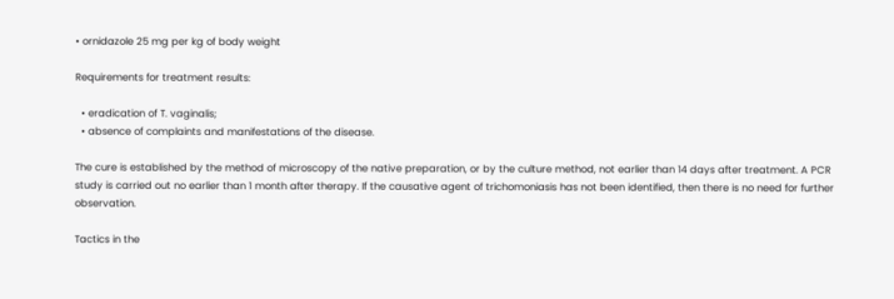• ornidazole 25 mg per kg of body weight

Requirements for treatment results:

  • eradication of T. vaginalis;
  • absence of complaints and manifestations of the disease.

The cure is established by the method of microscopy of the native preparation, or by the culture method, not earlier than 14 days after treatment. A PCR study is carried out no earlier than 1 month after therapy. If the causative agent of trichomoniasis has not been identified, then there is no need for further observation.

Tactics in the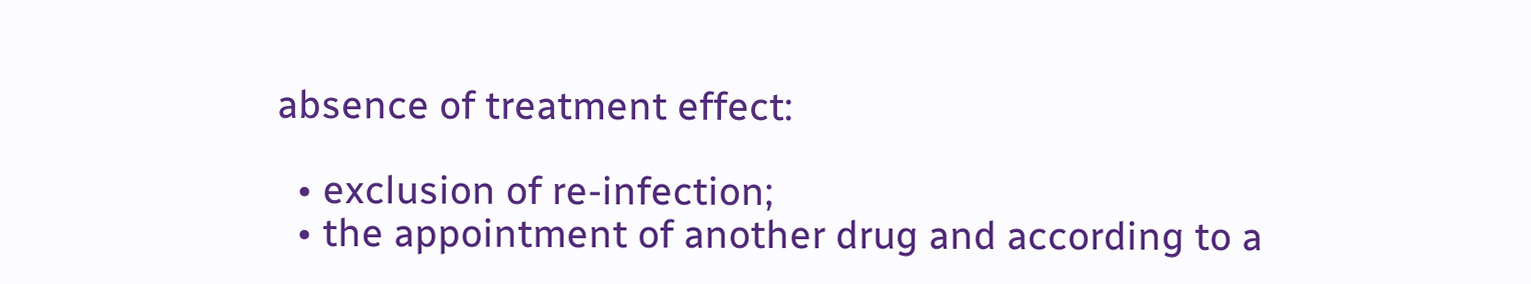absence of treatment effect:

  • exclusion of re-infection;
  • the appointment of another drug and according to a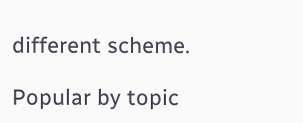different scheme.

Popular by topic